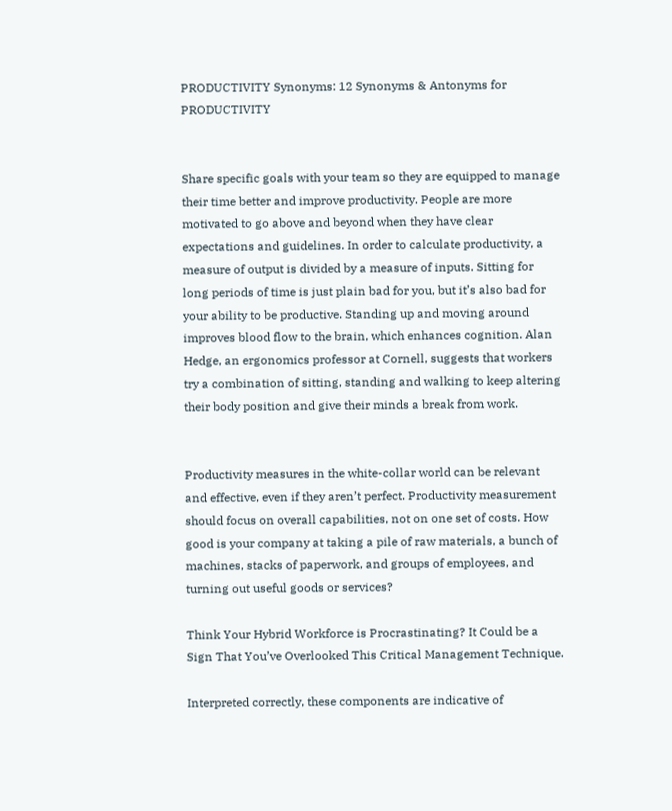PRODUCTIVITY Synonyms: 12 Synonyms & Antonyms for PRODUCTIVITY


Share specific goals with your team so they are equipped to manage their time better and improve productivity. People are more motivated to go above and beyond when they have clear expectations and guidelines. In order to calculate productivity, a measure of output is divided by a measure of inputs. Sitting for long periods of time is just plain bad for you, but it’s also bad for your ability to be productive. Standing up and moving around improves blood flow to the brain, which enhances cognition. Alan Hedge, an ergonomics professor at Cornell, suggests that workers try a combination of sitting, standing and walking to keep altering their body position and give their minds a break from work.


Productivity measures in the white-collar world can be relevant and effective, even if they aren’t perfect. Productivity measurement should focus on overall capabilities, not on one set of costs. How good is your company at taking a pile of raw materials, a bunch of machines, stacks of paperwork, and groups of employees, and turning out useful goods or services?

Think Your Hybrid Workforce is Procrastinating? It Could be a Sign That You’ve Overlooked This Critical Management Technique.

Interpreted correctly, these components are indicative of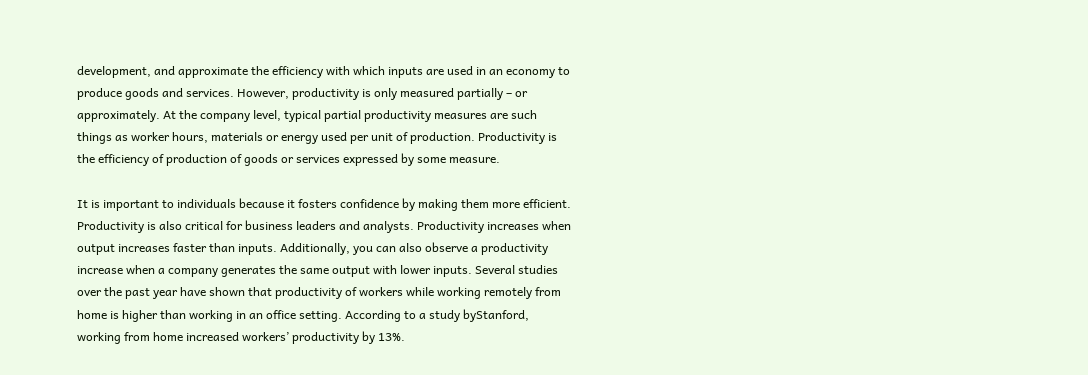development, and approximate the efficiency with which inputs are used in an economy to produce goods and services. However, productivity is only measured partially – or approximately. At the company level, typical partial productivity measures are such things as worker hours, materials or energy used per unit of production. Productivity is the efficiency of production of goods or services expressed by some measure.

It is important to individuals because it fosters confidence by making them more efficient. Productivity is also critical for business leaders and analysts. Productivity increases when output increases faster than inputs. Additionally, you can also observe a productivity increase when a company generates the same output with lower inputs. Several studies over the past year have shown that productivity of workers while working remotely from home is higher than working in an office setting. According to a study byStanford, working from home increased workers’ productivity by 13%.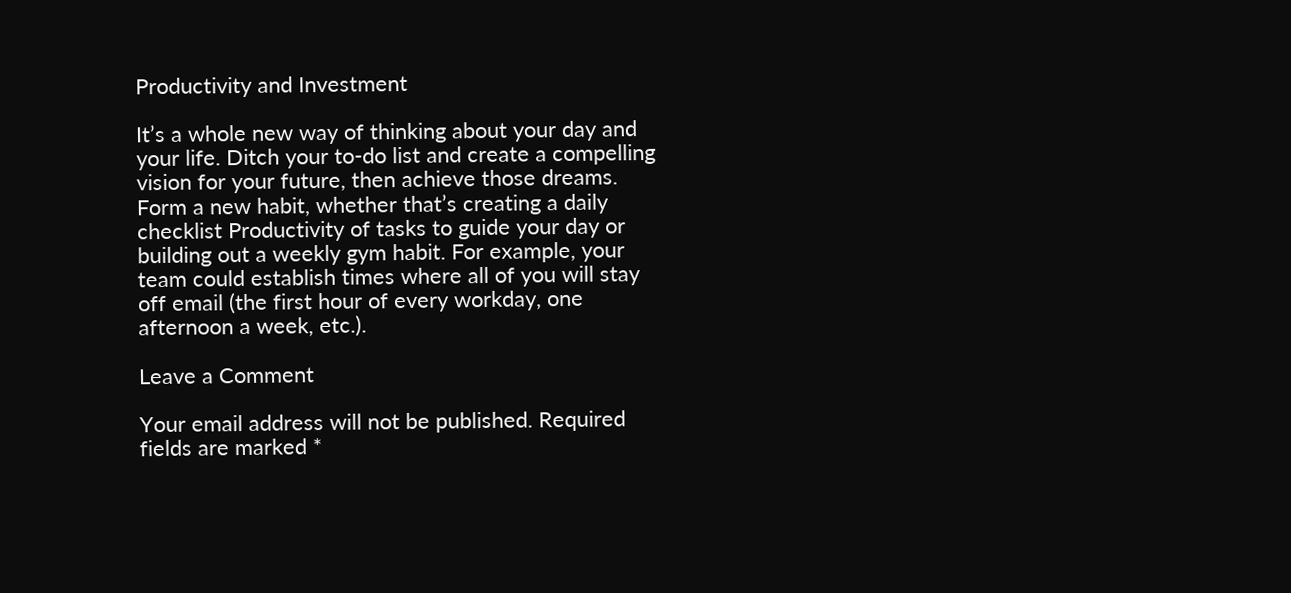Productivity and Investment

It’s a whole new way of thinking about your day and your life. Ditch your to-do list and create a compelling vision for your future, then achieve those dreams. Form a new habit, whether that’s creating a daily checklist Productivity of tasks to guide your day or building out a weekly gym habit. For example, your team could establish times where all of you will stay off email (the first hour of every workday, one afternoon a week, etc.).

Leave a Comment

Your email address will not be published. Required fields are marked *